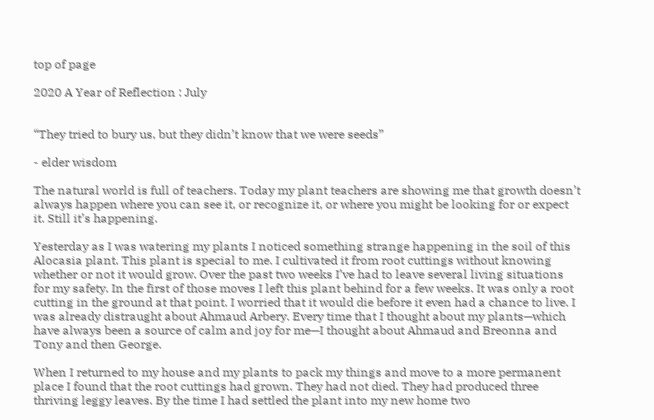top of page

2020 A Year of Reflection : July


“They tried to bury us, but they didn’t know that we were seeds”

- elder wisdom

The natural world is full of teachers. Today my plant teachers are showing me that growth doesn’t always happen where you can see it, or recognize it, or where you might be looking for or expect it. Still it’s happening.

Yesterday as I was watering my plants I noticed something strange happening in the soil of this Alocasia plant. This plant is special to me. I cultivated it from root cuttings without knowing whether or not it would grow. Over the past two weeks I’ve had to leave several living situations for my safety. In the first of those moves I left this plant behind for a few weeks. It was only a root cutting in the ground at that point. I worried that it would die before it even had a chance to live. I was already distraught about Ahmaud Arbery. Every time that I thought about my plants—which have always been a source of calm and joy for me—I thought about Ahmaud and Breonna and Tony and then George.

When I returned to my house and my plants to pack my things and move to a more permanent place I found that the root cuttings had grown. They had not died. They had produced three thriving leggy leaves. By the time I had settled the plant into my new home two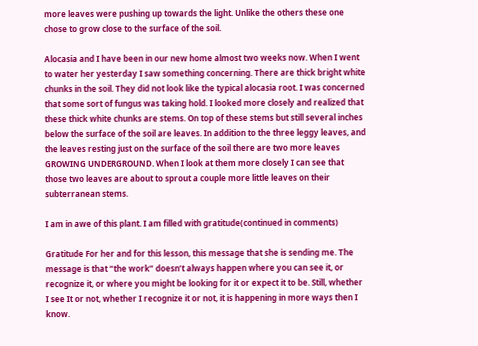more leaves were pushing up towards the light. Unlike the others these one chose to grow close to the surface of the soil.

Alocasia and I have been in our new home almost two weeks now. When I went to water her yesterday I saw something concerning. There are thick bright white chunks in the soil. They did not look like the typical alocasia root. I was concerned that some sort of fungus was taking hold. I looked more closely and realized that these thick white chunks are stems. On top of these stems but still several inches below the surface of the soil are leaves. In addition to the three leggy leaves, and the leaves resting just on the surface of the soil there are two more leaves GROWING UNDERGROUND. When I look at them more closely I can see that those two leaves are about to sprout a couple more little leaves on their subterranean stems.

I am in awe of this plant. I am filled with gratitude(continued in comments)

Gratitude For her and for this lesson, this message that she is sending me. The message is that “the work” doesn’t always happen where you can see it, or recognize it, or where you might be looking for it or expect it to be. Still, whether I see It or not, whether I recognize it or not, it is happening in more ways then I know.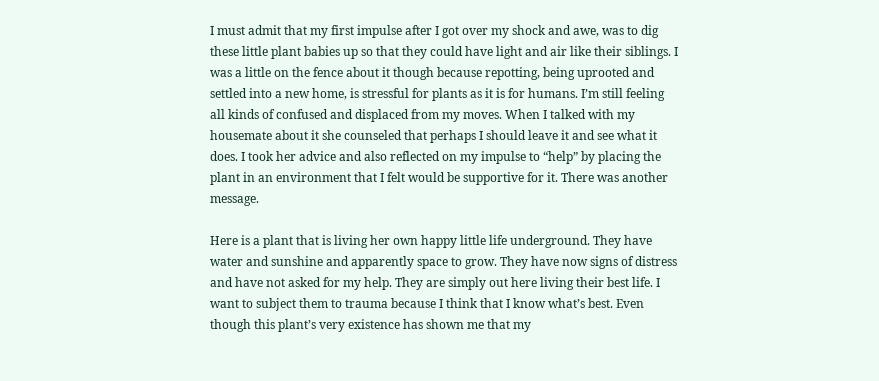I must admit that my first impulse after I got over my shock and awe, was to dig these little plant babies up so that they could have light and air like their siblings. I was a little on the fence about it though because repotting, being uprooted and settled into a new home, is stressful for plants as it is for humans. I’m still feeling all kinds of confused and displaced from my moves. When I talked with my housemate about it she counseled that perhaps I should leave it and see what it does. I took her advice and also reflected on my impulse to “help” by placing the plant in an environment that I felt would be supportive for it. There was another message.

Here is a plant that is living her own happy little life underground. They have water and sunshine and apparently space to grow. They have now signs of distress and have not asked for my help. They are simply out here living their best life. I want to subject them to trauma because I think that I know what’s best. Even though this plant’s very existence has shown me that my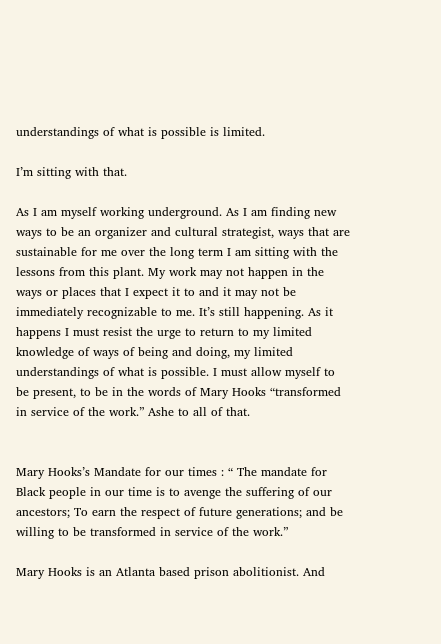understandings of what is possible is limited.

I’m sitting with that.

As I am myself working underground. As I am finding new ways to be an organizer and cultural strategist, ways that are sustainable for me over the long term I am sitting with the lessons from this plant. My work may not happen in the ways or places that I expect it to and it may not be immediately recognizable to me. It’s still happening. As it happens I must resist the urge to return to my limited knowledge of ways of being and doing, my limited understandings of what is possible. I must allow myself to be present, to be in the words of Mary Hooks “transformed in service of the work.” Ashe to all of that.


Mary Hooks’s Mandate for our times : “ The mandate for Black people in our time is to avenge the suffering of our ancestors; To earn the respect of future generations; and be willing to be transformed in service of the work.”

Mary Hooks is an Atlanta based prison abolitionist. And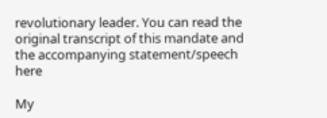revolutionary leader. You can read the original transcript of this mandate and the accompanying statement/speech here

My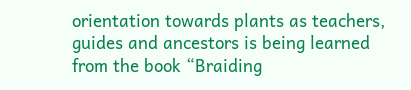orientation towards plants as teachers, guides and ancestors is being learned from the book “Braiding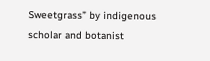Sweetgrass” by indigenous scholar and botanist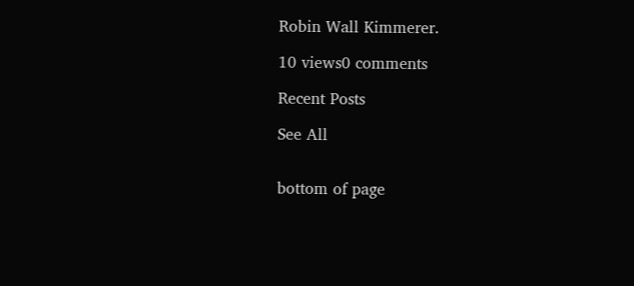Robin Wall Kimmerer.

10 views0 comments

Recent Posts

See All


bottom of page